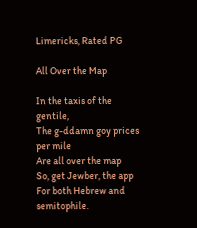Limericks, Rated PG

All Over the Map

In the taxis of the gentile,
The g-ddamn goy prices per mile
Are all over the map
So, get Jewber, the app
For both Hebrew and semitophile.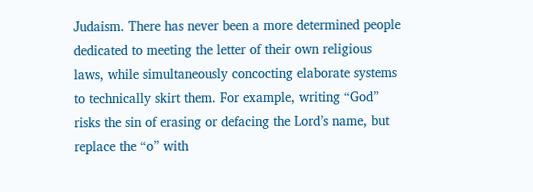Judaism. There has never been a more determined people dedicated to meeting the letter of their own religious laws, while simultaneously concocting elaborate systems to technically skirt them. For example, writing “God” risks the sin of erasing or defacing the Lord’s name, but replace the “o” with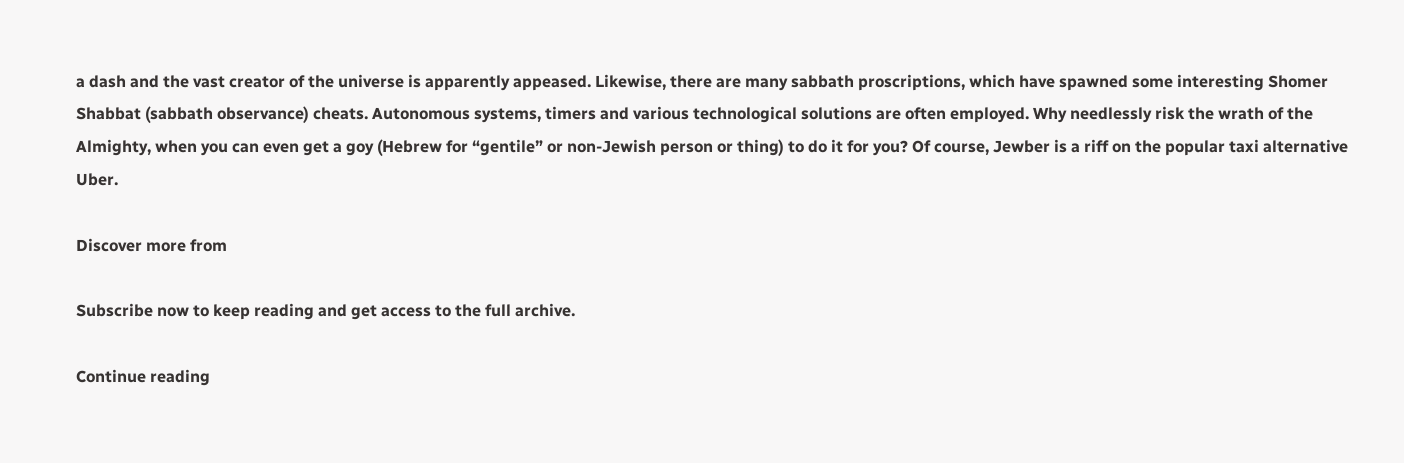a dash and the vast creator of the universe is apparently appeased. Likewise, there are many sabbath proscriptions, which have spawned some interesting Shomer Shabbat (sabbath observance) cheats. Autonomous systems, timers and various technological solutions are often employed. Why needlessly risk the wrath of the Almighty, when you can even get a goy (Hebrew for “gentile” or non-Jewish person or thing) to do it for you? Of course, Jewber is a riff on the popular taxi alternative Uber.

Discover more from

Subscribe now to keep reading and get access to the full archive.

Continue reading